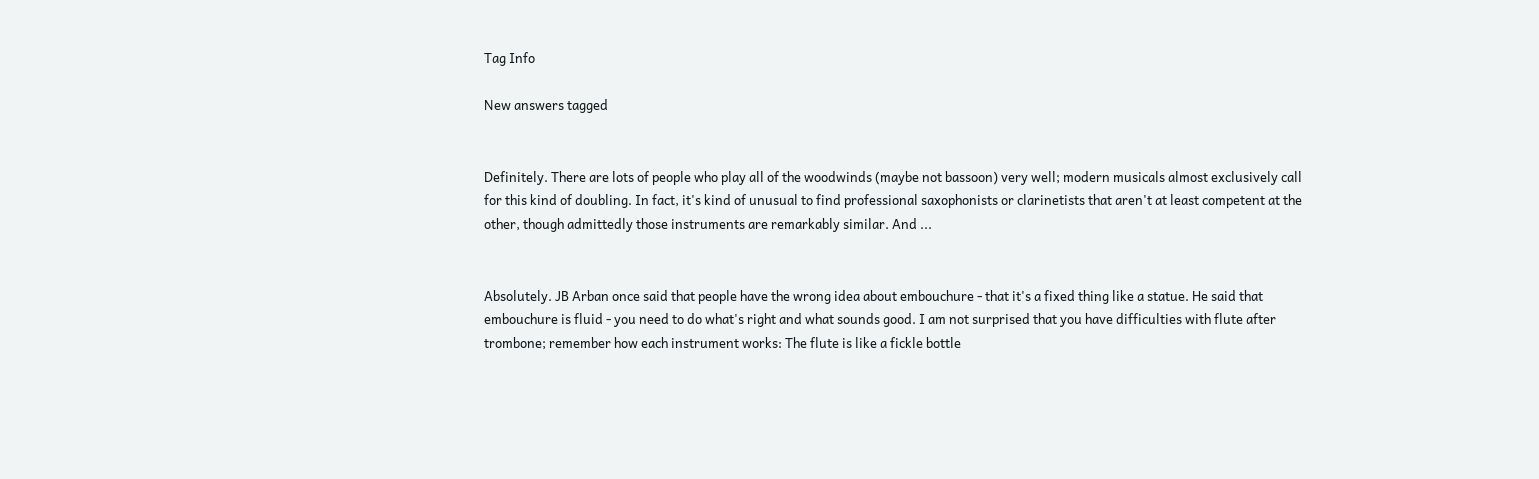Tag Info

New answers tagged


Definitely. There are lots of people who play all of the woodwinds (maybe not bassoon) very well; modern musicals almost exclusively call for this kind of doubling. In fact, it's kind of unusual to find professional saxophonists or clarinetists that aren't at least competent at the other, though admittedly those instruments are remarkably similar. And ...


Absolutely. JB Arban once said that people have the wrong idea about embouchure - that it's a fixed thing like a statue. He said that embouchure is fluid - you need to do what's right and what sounds good. I am not surprised that you have difficulties with flute after trombone; remember how each instrument works: The flute is like a fickle bottle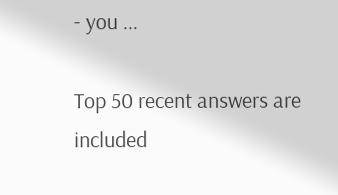- you ...

Top 50 recent answers are included